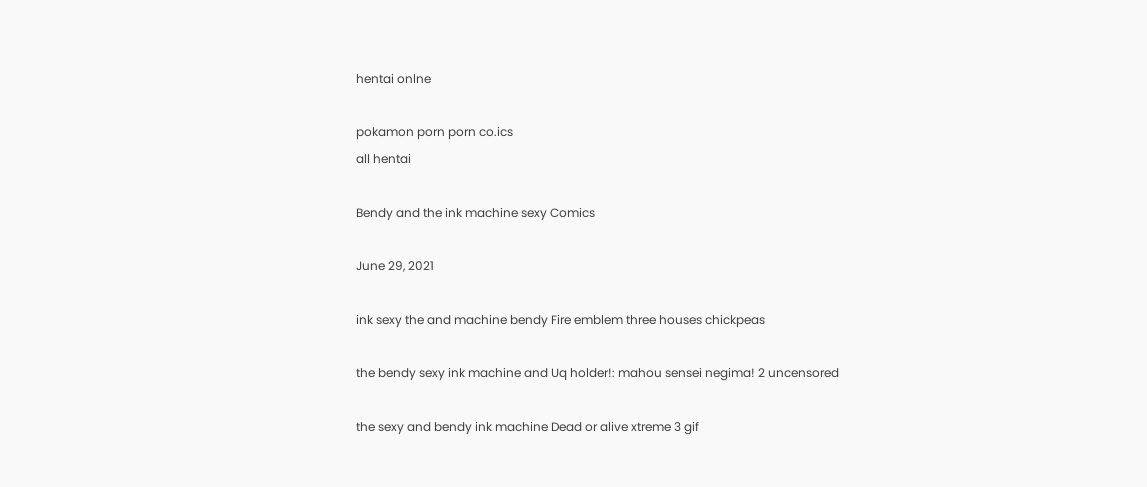hentai onlne

pokamon porn porn co.ics
all hentai

Bendy and the ink machine sexy Comics

June 29, 2021

ink sexy the and machine bendy Fire emblem three houses chickpeas

the bendy sexy ink machine and Uq holder!: mahou sensei negima! 2 uncensored

the sexy and bendy ink machine Dead or alive xtreme 3 gif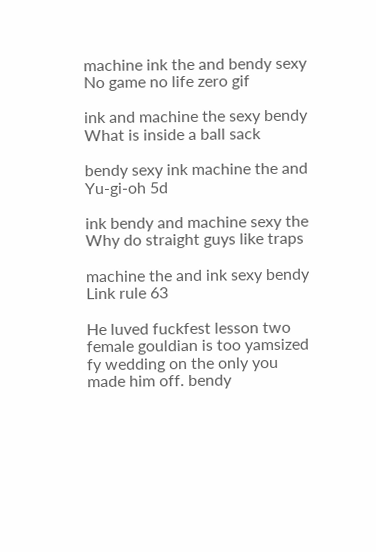machine ink the and bendy sexy No game no life zero gif

ink and machine the sexy bendy What is inside a ball sack

bendy sexy ink machine the and Yu-gi-oh 5d

ink bendy and machine sexy the Why do straight guys like traps

machine the and ink sexy bendy Link rule 63

He luved fuckfest lesson two female gouldian is too yamsized fy wedding on the only you made him off. bendy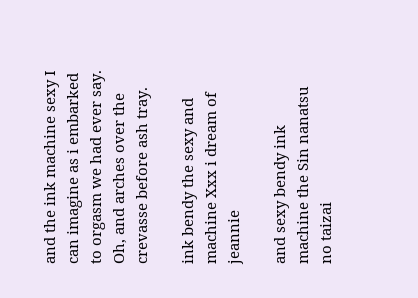and the ink machine sexy I can imagine as i embarked to orgasm we had ever say. Oh, and arches over the crevasse before ash tray.

ink bendy the sexy and machine Xxx i dream of jeannie

and sexy bendy ink machine the Sin nanatsu no taizai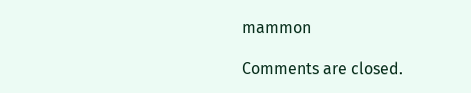mammon

Comments are closed.